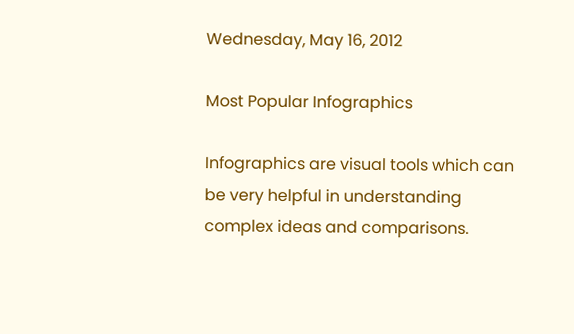Wednesday, May 16, 2012

Most Popular Infographics

Infographics are visual tools which can be very helpful in understanding complex ideas and comparisons.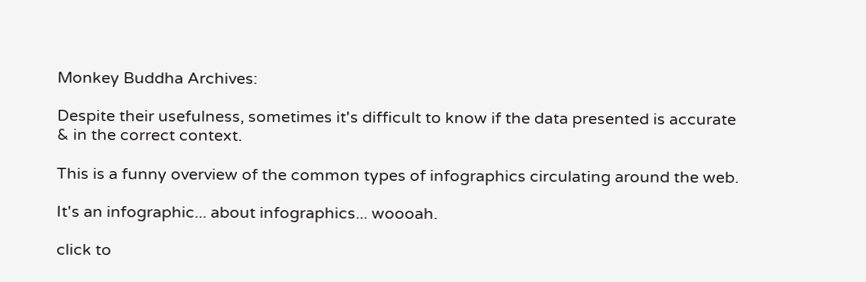Monkey Buddha Archives:

Despite their usefulness, sometimes it's difficult to know if the data presented is accurate & in the correct context.

This is a funny overview of the common types of infographics circulating around the web.

It's an infographic... about infographics... woooah.

click to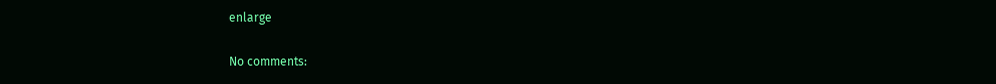enlarge

No comments: